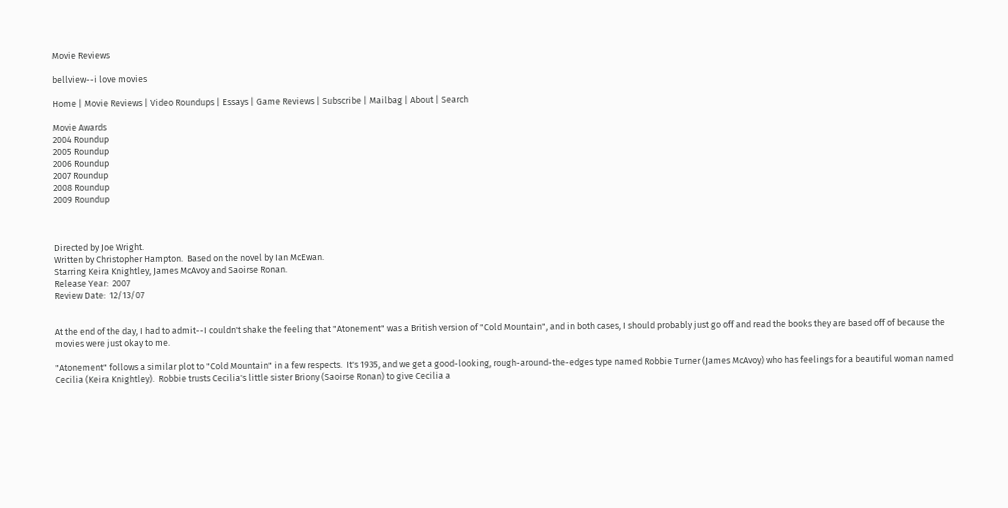Movie Reviews

bellview--i love movies

Home | Movie Reviews | Video Roundups | Essays | Game Reviews | Subscribe | Mailbag | About | Search

Movie Awards
2004 Roundup
2005 Roundup
2006 Roundup
2007 Roundup
2008 Roundup
2009 Roundup



Directed by Joe Wright.
Written by Christopher Hampton.  Based on the novel by Ian McEwan.
Starring Keira Knightley, James McAvoy and Saoirse Ronan.
Release Year:  2007
Review Date:  12/13/07


At the end of the day, I had to admit--I couldn't shake the feeling that "Atonement" was a British version of "Cold Mountain", and in both cases, I should probably just go off and read the books they are based off of because the movies were just okay to me.

"Atonement" follows a similar plot to "Cold Mountain" in a few respects.  It's 1935, and we get a good-looking, rough-around-the-edges type named Robbie Turner (James McAvoy) who has feelings for a beautiful woman named Cecilia (Keira Knightley).  Robbie trusts Cecilia's little sister Briony (Saoirse Ronan) to give Cecilia a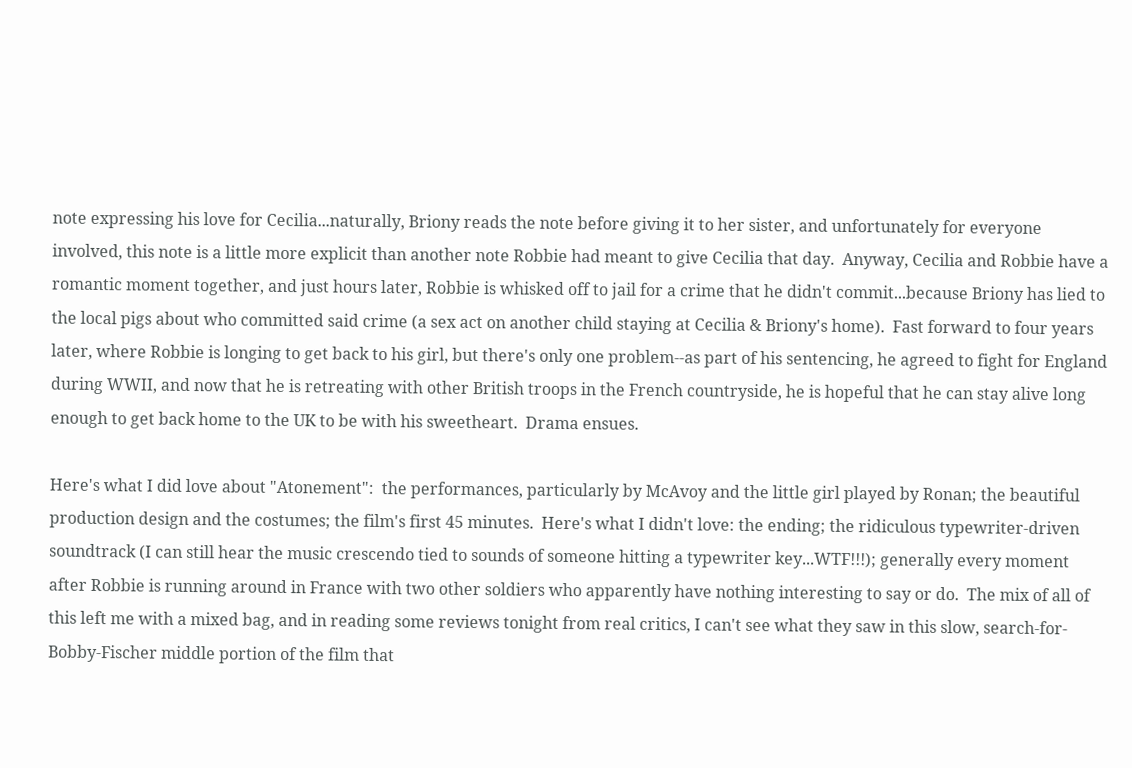note expressing his love for Cecilia...naturally, Briony reads the note before giving it to her sister, and unfortunately for everyone involved, this note is a little more explicit than another note Robbie had meant to give Cecilia that day.  Anyway, Cecilia and Robbie have a romantic moment together, and just hours later, Robbie is whisked off to jail for a crime that he didn't commit...because Briony has lied to the local pigs about who committed said crime (a sex act on another child staying at Cecilia & Briony's home).  Fast forward to four years later, where Robbie is longing to get back to his girl, but there's only one problem--as part of his sentencing, he agreed to fight for England during WWII, and now that he is retreating with other British troops in the French countryside, he is hopeful that he can stay alive long enough to get back home to the UK to be with his sweetheart.  Drama ensues.

Here's what I did love about "Atonement":  the performances, particularly by McAvoy and the little girl played by Ronan; the beautiful production design and the costumes; the film's first 45 minutes.  Here's what I didn't love: the ending; the ridiculous typewriter-driven soundtrack (I can still hear the music crescendo tied to sounds of someone hitting a typewriter key...WTF!!!); generally every moment after Robbie is running around in France with two other soldiers who apparently have nothing interesting to say or do.  The mix of all of this left me with a mixed bag, and in reading some reviews tonight from real critics, I can't see what they saw in this slow, search-for-Bobby-Fischer middle portion of the film that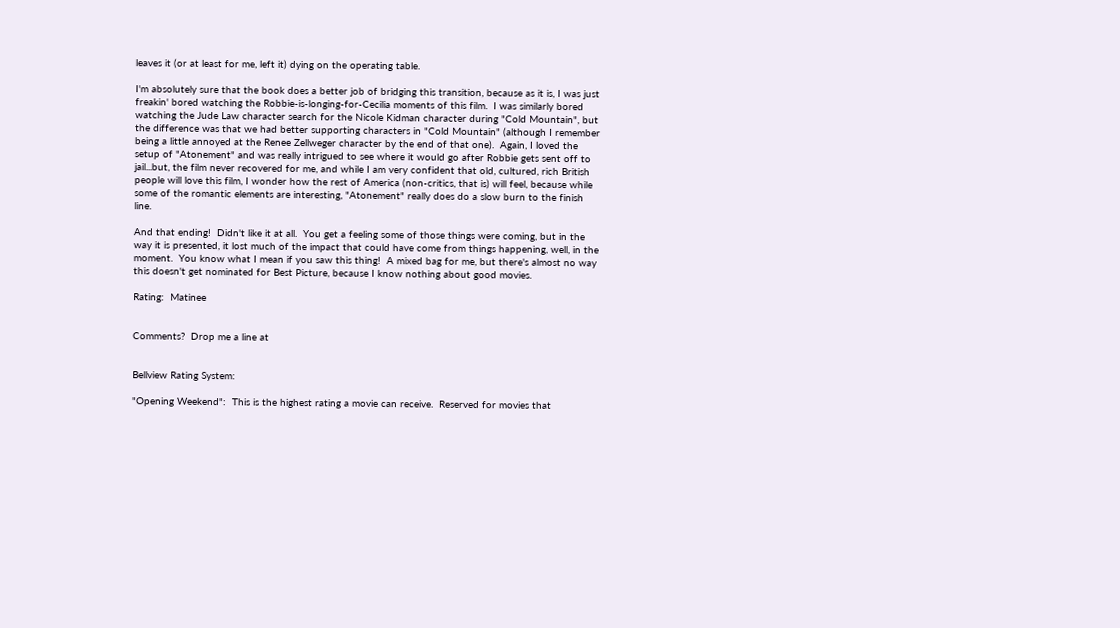leaves it (or at least for me, left it) dying on the operating table.

I'm absolutely sure that the book does a better job of bridging this transition, because as it is, I was just freakin' bored watching the Robbie-is-longing-for-Cecilia moments of this film.  I was similarly bored watching the Jude Law character search for the Nicole Kidman character during "Cold Mountain", but the difference was that we had better supporting characters in "Cold Mountain" (although I remember being a little annoyed at the Renee Zellweger character by the end of that one).  Again, I loved the setup of "Atonement" and was really intrigued to see where it would go after Robbie gets sent off to jail...but, the film never recovered for me, and while I am very confident that old, cultured, rich British people will love this film, I wonder how the rest of America (non-critics, that is) will feel, because while some of the romantic elements are interesting, "Atonement" really does do a slow burn to the finish line.

And that ending!  Didn't like it at all.  You get a feeling some of those things were coming, but in the way it is presented, it lost much of the impact that could have come from things happening, well, in the moment.  You know what I mean if you saw this thing!  A mixed bag for me, but there's almost no way this doesn't get nominated for Best Picture, because I know nothing about good movies.

Rating:  Matinee


Comments?  Drop me a line at


Bellview Rating System:

"Opening Weekend":  This is the highest rating a movie can receive.  Reserved for movies that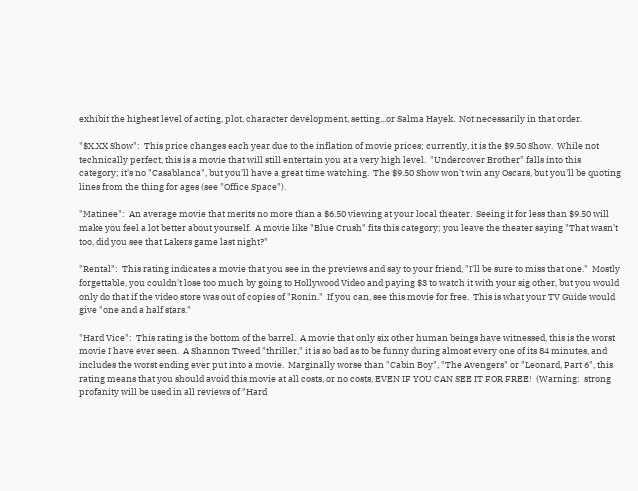exhibit the highest level of acting, plot, character development, setting...or Salma Hayek.  Not necessarily in that order.

"$X.XX Show":  This price changes each year due to the inflation of movie prices; currently, it is the $9.50 Show.  While not technically perfect, this is a movie that will still entertain you at a very high level.  "Undercover Brother" falls into this category; it's no "Casablanca", but you'll have a great time watching.  The $9.50 Show won't win any Oscars, but you'll be quoting lines from the thing for ages (see "Office Space").

"Matinee":  An average movie that merits no more than a $6.50 viewing at your local theater.  Seeing it for less than $9.50 will make you feel a lot better about yourself.  A movie like "Blue Crush" fits this category; you leave the theater saying "That wasn't too, did you see that Lakers game last night?"

"Rental":  This rating indicates a movie that you see in the previews and say to your friend, "I'll be sure to miss that one."  Mostly forgettable, you couldn't lose too much by going to Hollywood Video and paying $3 to watch it with your sig other, but you would only do that if the video store was out of copies of "Ronin."  If you can, see this movie for free.  This is what your TV Guide would give "one and a half stars."

"Hard Vice":  This rating is the bottom of the barrel.  A movie that only six other human beings have witnessed, this is the worst movie I have ever seen.  A Shannon Tweed "thriller," it is so bad as to be funny during almost every one of its 84 minutes, and includes the worst ending ever put into a movie.  Marginally worse than "Cabin Boy", "The Avengers" or "Leonard, Part 6", this rating means that you should avoid this movie at all costs, or no costs, EVEN IF YOU CAN SEE IT FOR FREE!  (Warning:  strong profanity will be used in all reviews of "Hard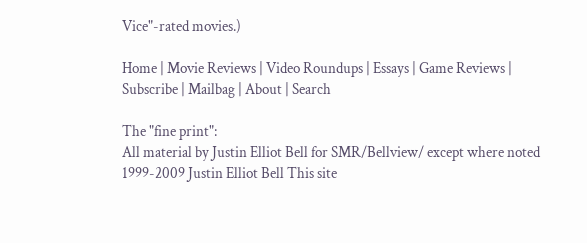Vice"-rated movies.)

Home | Movie Reviews | Video Roundups | Essays | Game Reviews | Subscribe | Mailbag | About | Search

The "fine print":
All material by Justin Elliot Bell for SMR/Bellview/ except where noted
1999-2009 Justin Elliot Bell This site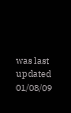was last updated 01/08/09